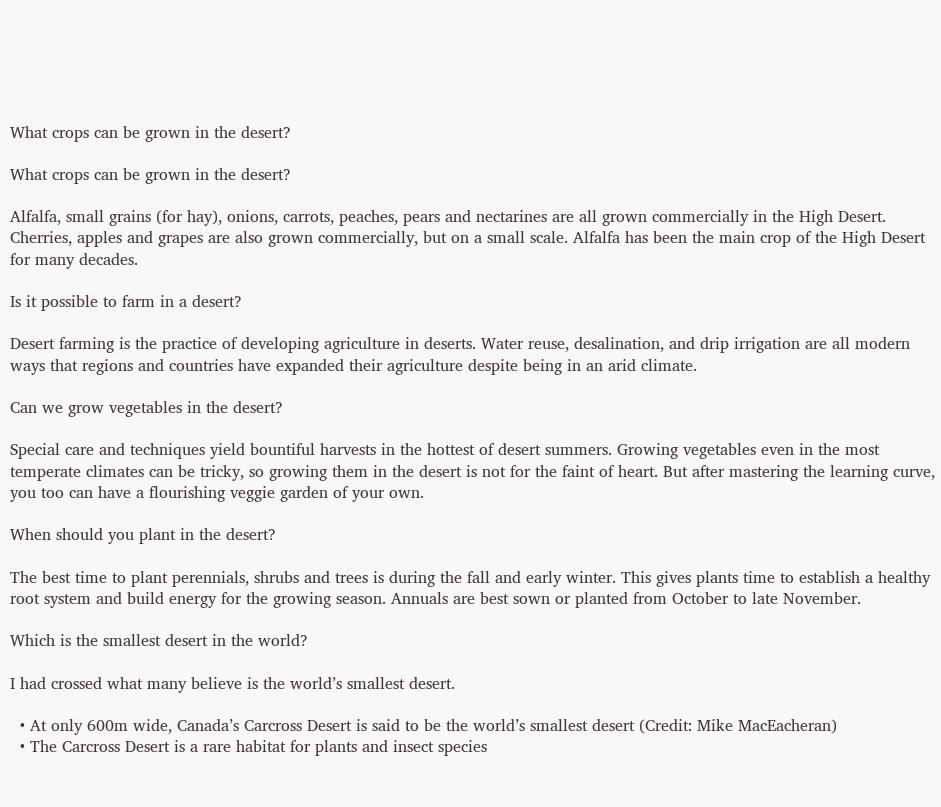What crops can be grown in the desert?

What crops can be grown in the desert?

Alfalfa, small grains (for hay), onions, carrots, peaches, pears and nectarines are all grown commercially in the High Desert. Cherries, apples and grapes are also grown commercially, but on a small scale. Alfalfa has been the main crop of the High Desert for many decades.

Is it possible to farm in a desert?

Desert farming is the practice of developing agriculture in deserts. Water reuse, desalination, and drip irrigation are all modern ways that regions and countries have expanded their agriculture despite being in an arid climate.

Can we grow vegetables in the desert?

Special care and techniques yield bountiful harvests in the hottest of desert summers. Growing vegetables even in the most temperate climates can be tricky, so growing them in the desert is not for the faint of heart. But after mastering the learning curve, you too can have a flourishing veggie garden of your own.

When should you plant in the desert?

The best time to plant perennials, shrubs and trees is during the fall and early winter. This gives plants time to establish a healthy root system and build energy for the growing season. Annuals are best sown or planted from October to late November.

Which is the smallest desert in the world?

I had crossed what many believe is the world’s smallest desert.

  • At only 600m wide, Canada’s Carcross Desert is said to be the world’s smallest desert (Credit: Mike MacEacheran)
  • The Carcross Desert is a rare habitat for plants and insect species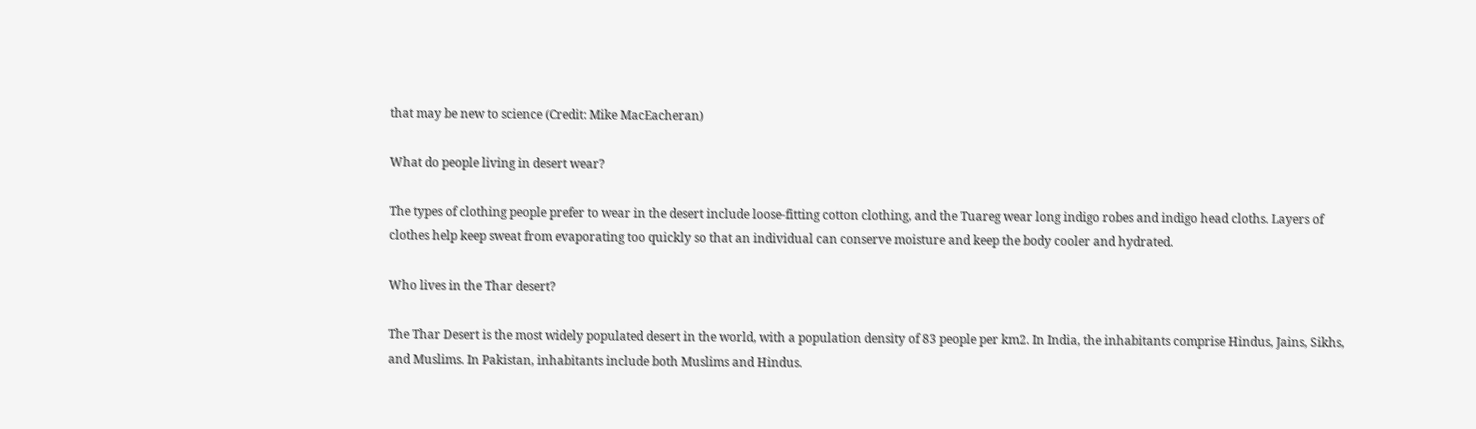that may be new to science (Credit: Mike MacEacheran)

What do people living in desert wear?

The types of clothing people prefer to wear in the desert include loose-fitting cotton clothing, and the Tuareg wear long indigo robes and indigo head cloths. Layers of clothes help keep sweat from evaporating too quickly so that an individual can conserve moisture and keep the body cooler and hydrated.

Who lives in the Thar desert?

The Thar Desert is the most widely populated desert in the world, with a population density of 83 people per km2. In India, the inhabitants comprise Hindus, Jains, Sikhs, and Muslims. In Pakistan, inhabitants include both Muslims and Hindus.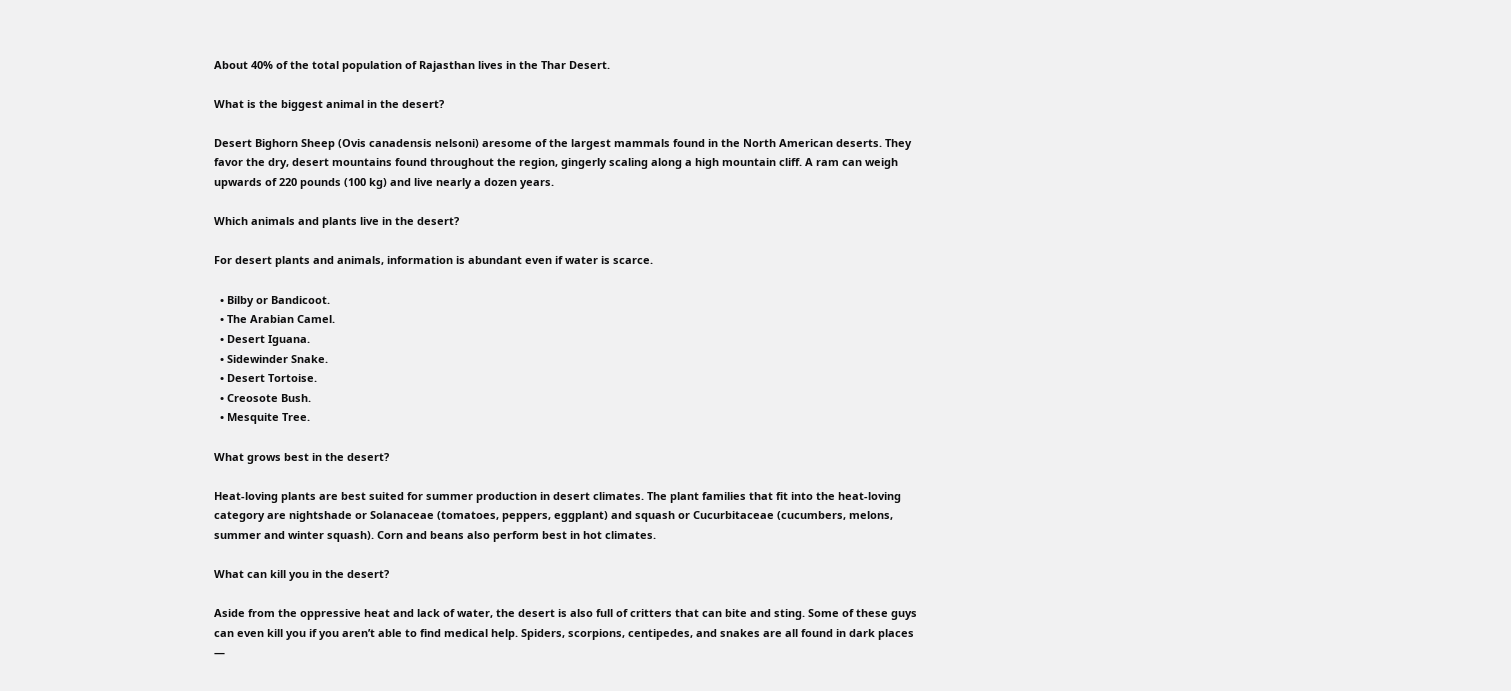About 40% of the total population of Rajasthan lives in the Thar Desert.

What is the biggest animal in the desert?

Desert Bighorn Sheep (Ovis canadensis nelsoni) aresome of the largest mammals found in the North American deserts. They favor the dry, desert mountains found throughout the region, gingerly scaling along a high mountain cliff. A ram can weigh upwards of 220 pounds (100 kg) and live nearly a dozen years.

Which animals and plants live in the desert?

For desert plants and animals, information is abundant even if water is scarce.

  • Bilby or Bandicoot.
  • The Arabian Camel.
  • Desert Iguana.
  • Sidewinder Snake.
  • Desert Tortoise.
  • Creosote Bush.
  • Mesquite Tree.

What grows best in the desert?

Heat-loving plants are best suited for summer production in desert climates. The plant families that fit into the heat-loving category are nightshade or Solanaceae (tomatoes, peppers, eggplant) and squash or Cucurbitaceae (cucumbers, melons, summer and winter squash). Corn and beans also perform best in hot climates.

What can kill you in the desert?

Aside from the oppressive heat and lack of water, the desert is also full of critters that can bite and sting. Some of these guys can even kill you if you aren’t able to find medical help. Spiders, scorpions, centipedes, and snakes are all found in dark places —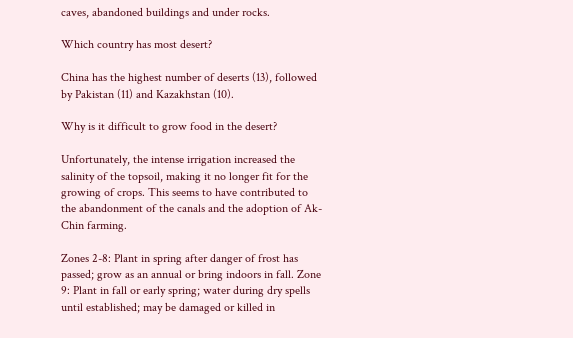caves, abandoned buildings and under rocks.

Which country has most desert?

China has the highest number of deserts (13), followed by Pakistan (11) and Kazakhstan (10).

Why is it difficult to grow food in the desert?

Unfortunately, the intense irrigation increased the salinity of the topsoil, making it no longer fit for the growing of crops. This seems to have contributed to the abandonment of the canals and the adoption of Ak-Chin farming.

Zones 2-8: Plant in spring after danger of frost has passed; grow as an annual or bring indoors in fall. Zone 9: Plant in fall or early spring; water during dry spells until established; may be damaged or killed in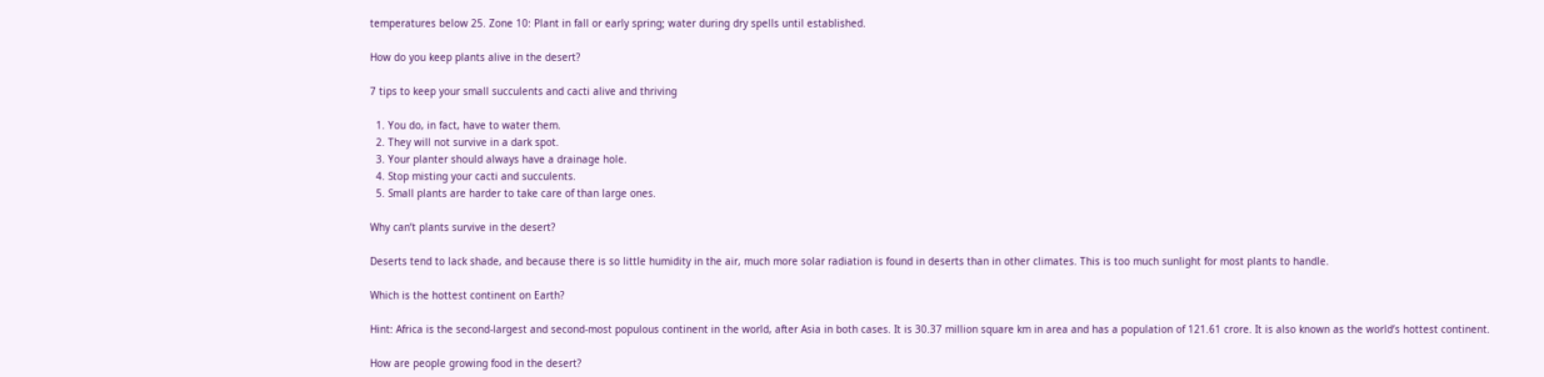temperatures below 25. Zone 10: Plant in fall or early spring; water during dry spells until established.

How do you keep plants alive in the desert?

7 tips to keep your small succulents and cacti alive and thriving

  1. You do, in fact, have to water them.
  2. They will not survive in a dark spot.
  3. Your planter should always have a drainage hole.
  4. Stop misting your cacti and succulents.
  5. Small plants are harder to take care of than large ones.

Why can’t plants survive in the desert?

Deserts tend to lack shade, and because there is so little humidity in the air, much more solar radiation is found in deserts than in other climates. This is too much sunlight for most plants to handle.

Which is the hottest continent on Earth?

Hint: Africa is the second-largest and second-most populous continent in the world, after Asia in both cases. It is 30.37 million square km in area and has a population of 121.61 crore. It is also known as the world’s hottest continent.

How are people growing food in the desert?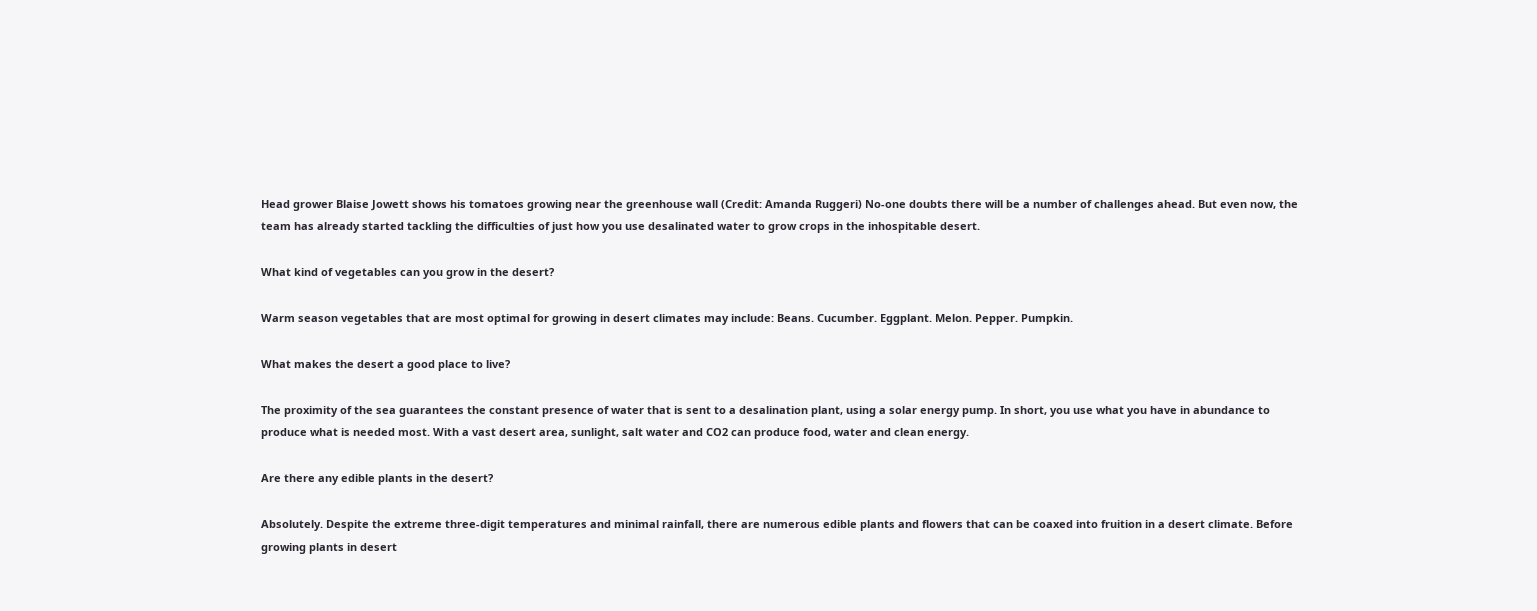Head grower Blaise Jowett shows his tomatoes growing near the greenhouse wall (Credit: Amanda Ruggeri) No-one doubts there will be a number of challenges ahead. But even now, the team has already started tackling the difficulties of just how you use desalinated water to grow crops in the inhospitable desert.

What kind of vegetables can you grow in the desert?

Warm season vegetables that are most optimal for growing in desert climates may include: Beans. Cucumber. Eggplant. Melon. Pepper. Pumpkin.

What makes the desert a good place to live?

The proximity of the sea guarantees the constant presence of water that is sent to a desalination plant, using a solar energy pump. In short, you use what you have in abundance to produce what is needed most. With a vast desert area, sunlight, salt water and CO2 can produce food, water and clean energy.

Are there any edible plants in the desert?

Absolutely. Despite the extreme three-digit temperatures and minimal rainfall, there are numerous edible plants and flowers that can be coaxed into fruition in a desert climate. Before growing plants in desert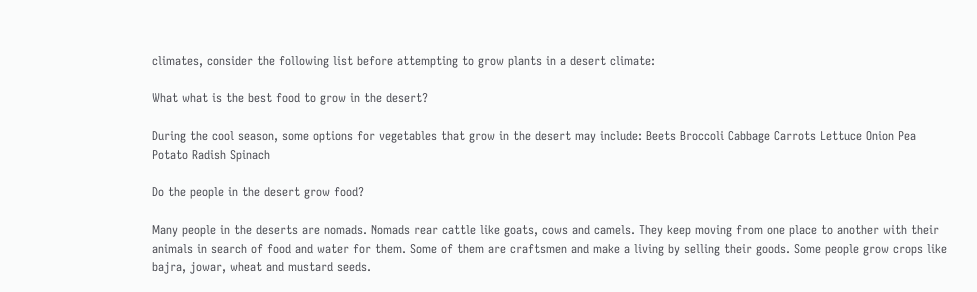climates, consider the following list before attempting to grow plants in a desert climate:

What what is the best food to grow in the desert?

During the cool season, some options for vegetables that grow in the desert may include: Beets Broccoli Cabbage Carrots Lettuce Onion Pea Potato Radish Spinach

Do the people in the desert grow food?

Many people in the deserts are nomads. Nomads rear cattle like goats, cows and camels. They keep moving from one place to another with their animals in search of food and water for them. Some of them are craftsmen and make a living by selling their goods. Some people grow crops like bajra, jowar, wheat and mustard seeds.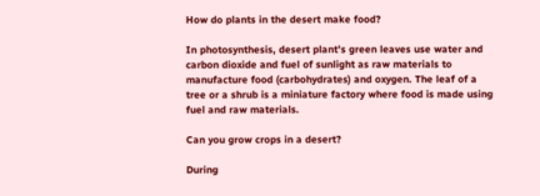How do plants in the desert make food?

In photosynthesis, desert plant’s green leaves use water and carbon dioxide and fuel of sunlight as raw materials to manufacture food (carbohydrates) and oxygen. The leaf of a tree or a shrub is a miniature factory where food is made using fuel and raw materials.

Can you grow crops in a desert?

During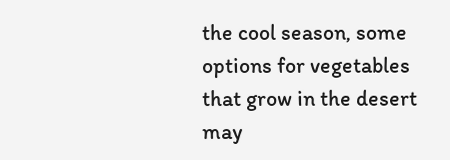the cool season, some options for vegetables that grow in the desert may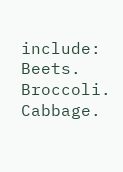include: Beets. Broccoli. Cabbage.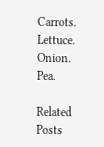Carrots. Lettuce. Onion. Pea.

Related Posts